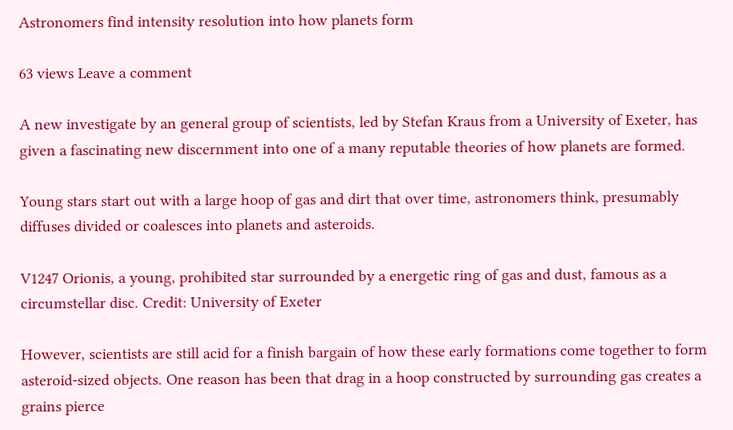Astronomers find intensity resolution into how planets form

63 views Leave a comment

A new investigate by an general group of scientists, led by Stefan Kraus from a University of Exeter, has given a fascinating new discernment into one of a many reputable theories of how planets are formed.

Young stars start out with a large hoop of gas and dirt that over time, astronomers think, presumably diffuses divided or coalesces into planets and asteroids.

V1247 Orionis, a young, prohibited star surrounded by a energetic ring of gas and dust, famous as a circumstellar disc. Credit: University of Exeter

However, scientists are still acid for a finish bargain of how these early formations come together to form asteroid-sized objects. One reason has been that drag in a hoop constructed by surrounding gas creates a grains pierce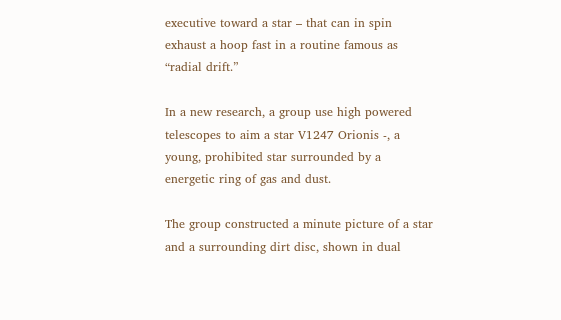executive toward a star – that can in spin exhaust a hoop fast in a routine famous as “radial drift.”

In a new research, a group use high powered telescopes to aim a star V1247 Orionis -, a young, prohibited star surrounded by a energetic ring of gas and dust.

The group constructed a minute picture of a star and a surrounding dirt disc, shown in dual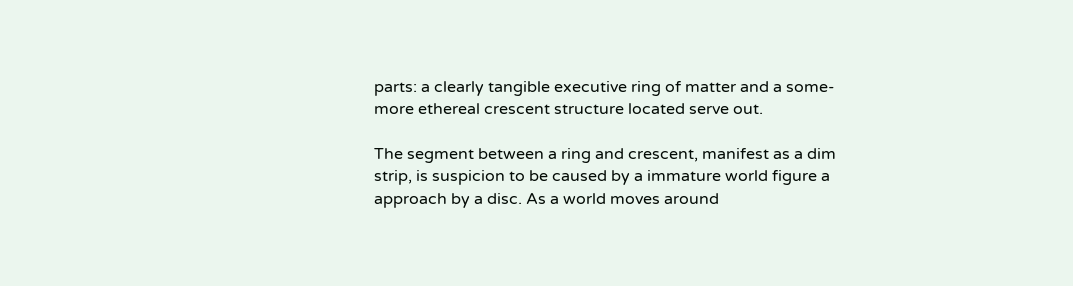parts: a clearly tangible executive ring of matter and a some-more ethereal crescent structure located serve out.

The segment between a ring and crescent, manifest as a dim strip, is suspicion to be caused by a immature world figure a approach by a disc. As a world moves around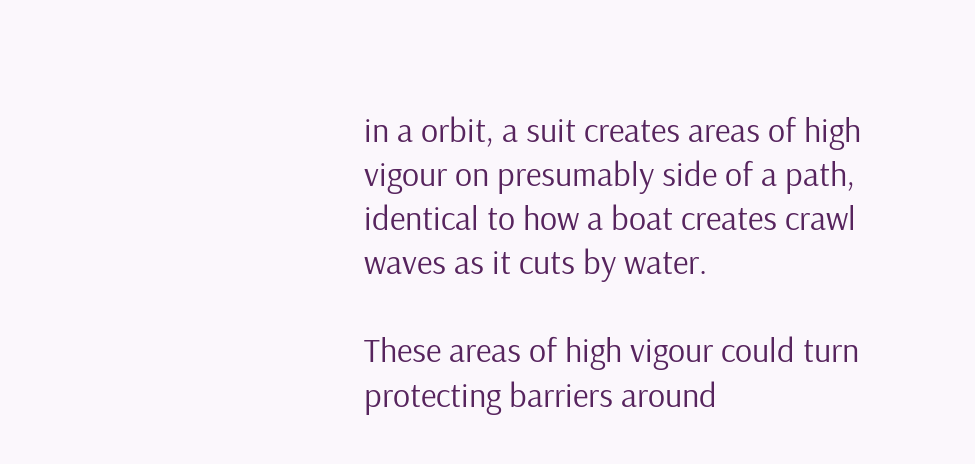in a orbit, a suit creates areas of high vigour on presumably side of a path, identical to how a boat creates crawl waves as it cuts by water.

These areas of high vigour could turn protecting barriers around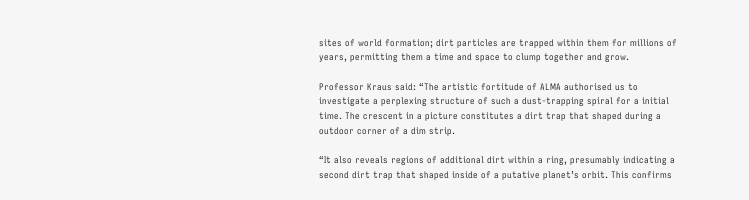sites of world formation; dirt particles are trapped within them for millions of years, permitting them a time and space to clump together and grow.

Professor Kraus said: “The artistic fortitude of ALMA authorised us to investigate a perplexing structure of such a dust-trapping spiral for a initial time. The crescent in a picture constitutes a dirt trap that shaped during a outdoor corner of a dim strip.

“It also reveals regions of additional dirt within a ring, presumably indicating a second dirt trap that shaped inside of a putative planet’s orbit. This confirms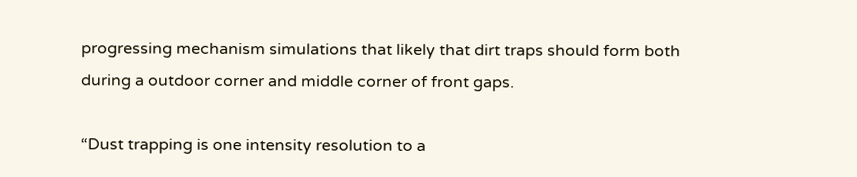progressing mechanism simulations that likely that dirt traps should form both during a outdoor corner and middle corner of front gaps.

“Dust trapping is one intensity resolution to a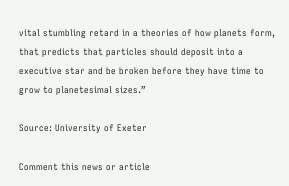vital stumbling retard in a theories of how planets form, that predicts that particles should deposit into a executive star and be broken before they have time to grow to planetesimal sizes.”

Source: University of Exeter

Comment this news or article